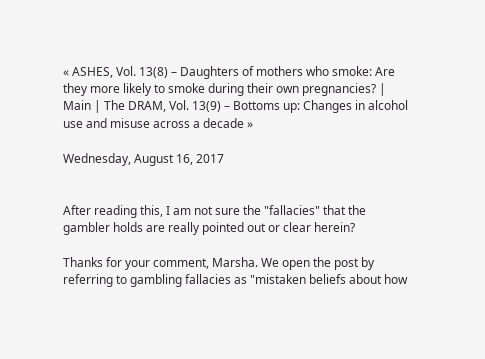« ASHES, Vol. 13(8) – Daughters of mothers who smoke: Are they more likely to smoke during their own pregnancies? | Main | The DRAM, Vol. 13(9) – Bottoms up: Changes in alcohol use and misuse across a decade »

Wednesday, August 16, 2017


After reading this, I am not sure the "fallacies" that the gambler holds are really pointed out or clear herein?

Thanks for your comment, Marsha. We open the post by referring to gambling fallacies as "mistaken beliefs about how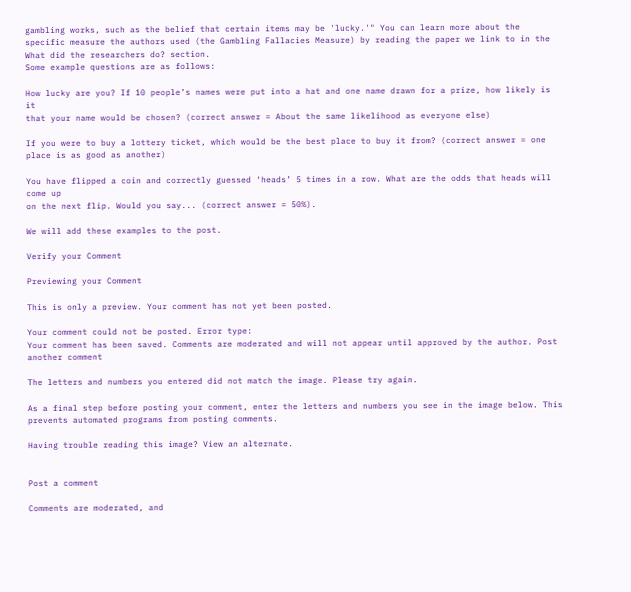gambling works, such as the belief that certain items may be 'lucky.'" You can learn more about the specific measure the authors used (the Gambling Fallacies Measure) by reading the paper we link to in the What did the researchers do? section.
Some example questions are as follows:

How lucky are you? If 10 people’s names were put into a hat and one name drawn for a prize, how likely is it
that your name would be chosen? (correct answer = About the same likelihood as everyone else)

If you were to buy a lottery ticket, which would be the best place to buy it from? (correct answer = one place is as good as another)

You have flipped a coin and correctly guessed ‘heads’ 5 times in a row. What are the odds that heads will come up
on the next flip. Would you say... (correct answer = 50%).

We will add these examples to the post.

Verify your Comment

Previewing your Comment

This is only a preview. Your comment has not yet been posted.

Your comment could not be posted. Error type:
Your comment has been saved. Comments are moderated and will not appear until approved by the author. Post another comment

The letters and numbers you entered did not match the image. Please try again.

As a final step before posting your comment, enter the letters and numbers you see in the image below. This prevents automated programs from posting comments.

Having trouble reading this image? View an alternate.


Post a comment

Comments are moderated, and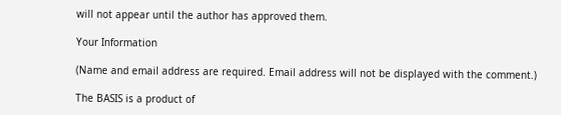will not appear until the author has approved them.

Your Information

(Name and email address are required. Email address will not be displayed with the comment.)

The BASIS is a product of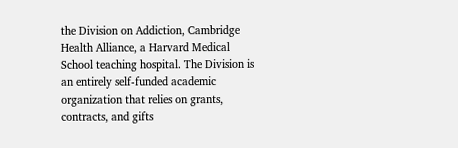the Division on Addiction, Cambridge Health Alliance, a Harvard Medical School teaching hospital. The Division is an entirely self-funded academic organization that relies on grants, contracts, and gifts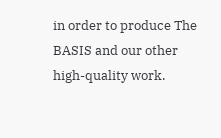in order to produce The BASIS and our other high-quality work.